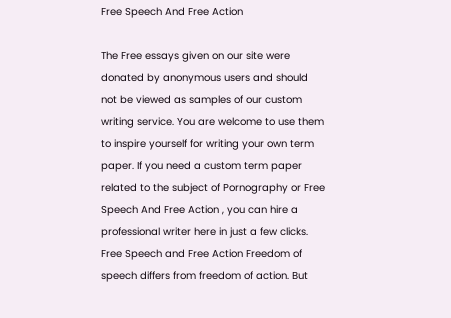Free Speech And Free Action

The Free essays given on our site were donated by anonymous users and should not be viewed as samples of our custom writing service. You are welcome to use them to inspire yourself for writing your own term paper. If you need a custom term paper related to the subject of Pornography or Free Speech And Free Action , you can hire a professional writer here in just a few clicks.
Free Speech and Free Action Freedom of speech differs from freedom of action. But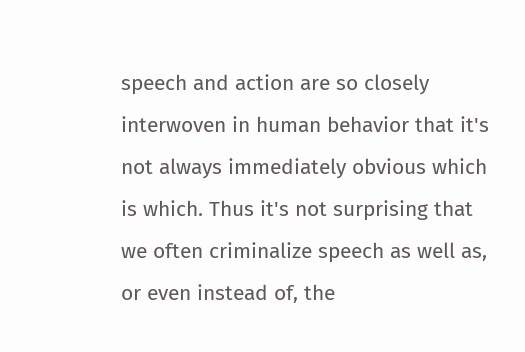speech and action are so closely interwoven in human behavior that it's not always immediately obvious which is which. Thus it's not surprising that we often criminalize speech as well as, or even instead of, the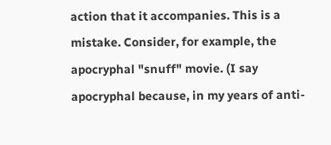action that it accompanies. This is a mistake. Consider, for example, the apocryphal "snuff" movie. (I say apocryphal because, in my years of anti-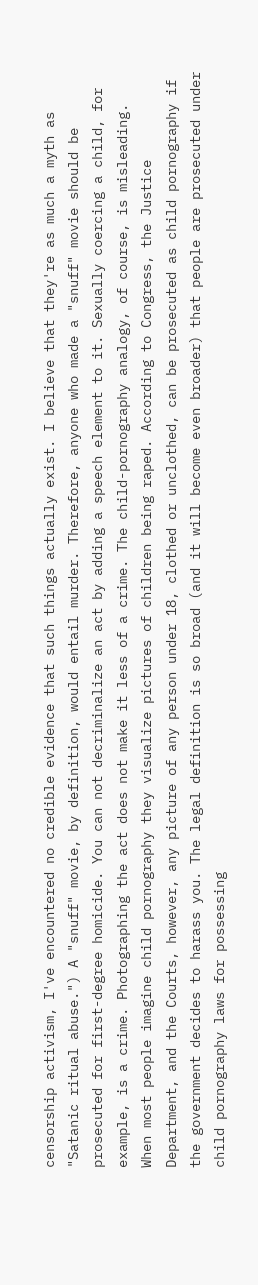censorship activism, I've encountered no credible evidence that such things actually exist. I believe that they're as much a myth as "Satanic ritual abuse.") A "snuff" movie, by definition, would entail murder. Therefore, anyone who made a "snuff" movie should be prosecuted for first-degree homicide. You can not decriminalize an act by adding a speech element to it. Sexually coercing a child, for example, is a crime. Photographing the act does not make it less of a crime. The child-pornography analogy, of course, is misleading. When most people imagine child pornography they visualize pictures of children being raped. According to Congress, the Justice Department, and the Courts, however, any picture of any person under 18, clothed or unclothed, can be prosecuted as child pornography if the government decides to harass you. The legal definition is so broad (and it will become even broader) that people are prosecuted under child pornography laws for possessing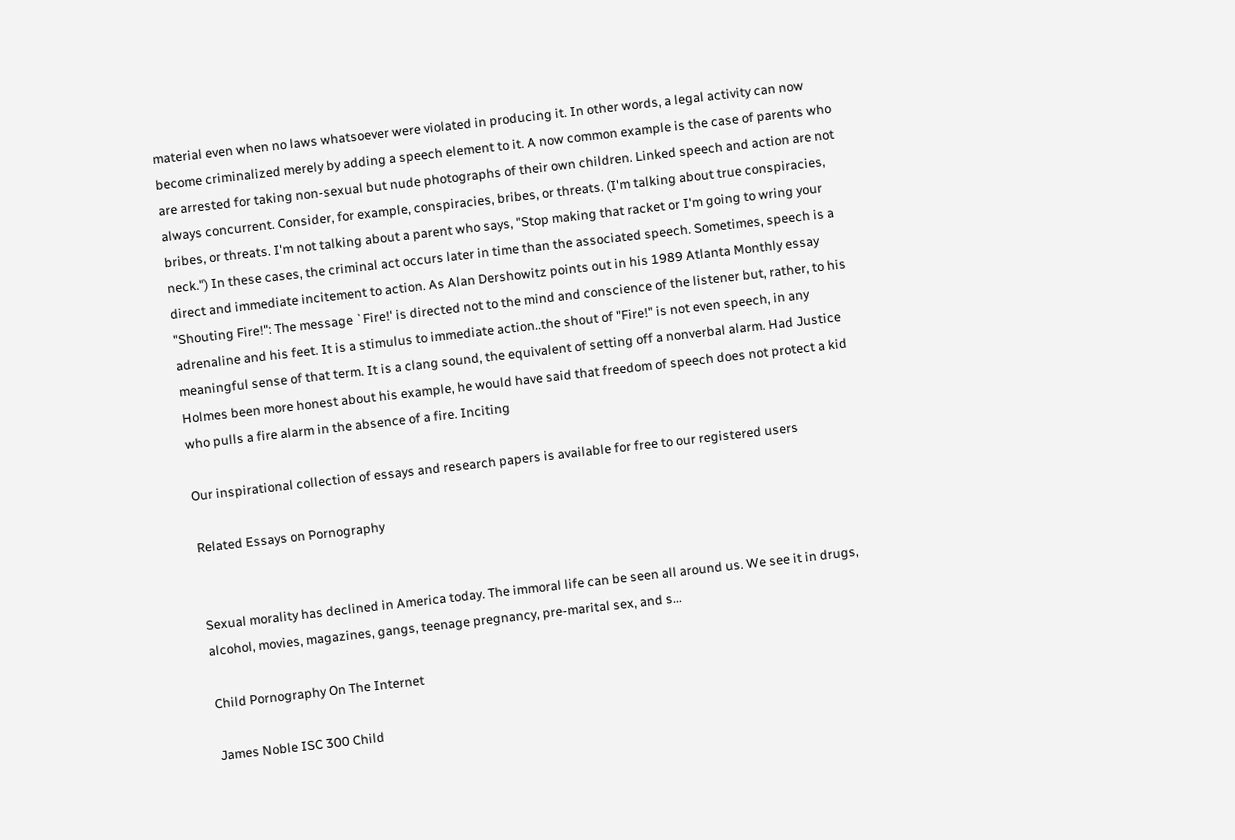material even when no laws whatsoever were violated in producing it. In other words, a legal activity can now become criminalized merely by adding a speech element to it. A now common example is the case of parents who are arrested for taking non-sexual but nude photographs of their own children. Linked speech and action are not always concurrent. Consider, for example, conspiracies, bribes, or threats. (I'm talking about true conspiracies, bribes, or threats. I'm not talking about a parent who says, "Stop making that racket or I'm going to wring your neck.") In these cases, the criminal act occurs later in time than the associated speech. Sometimes, speech is a direct and immediate incitement to action. As Alan Dershowitz points out in his 1989 Atlanta Monthly essay "Shouting Fire!": The message `Fire!' is directed not to the mind and conscience of the listener but, rather, to his adrenaline and his feet. It is a stimulus to immediate action..the shout of "Fire!" is not even speech, in any meaningful sense of that term. It is a clang sound, the equivalent of setting off a nonverbal alarm. Had Justice Holmes been more honest about his example, he would have said that freedom of speech does not protect a kid who pulls a fire alarm in the absence of a fire. Inciting

Our inspirational collection of essays and research papers is available for free to our registered users

Related Essays on Pornography


Sexual morality has declined in America today. The immoral life can be seen all around us. We see it in drugs, alcohol, movies, magazines, gangs, teenage pregnancy, pre-marital sex, and s...

Child Pornography On The Internet

James Noble ISC 300 Child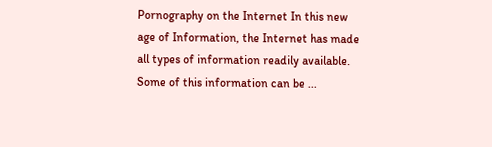Pornography on the Internet In this new age of Information, the Internet has made all types of information readily available. Some of this information can be ...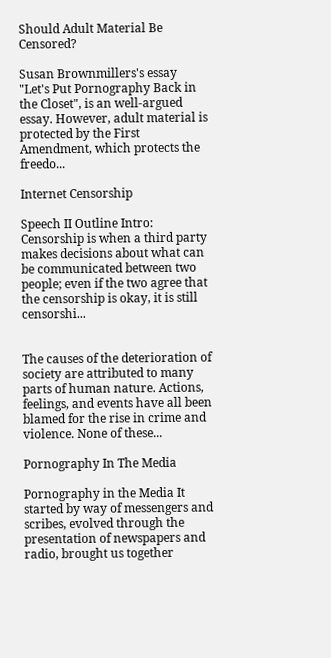Should Adult Material Be Censored?

Susan Brownmillers's essay "Let's Put Pornography Back in the Closet", is an well-argued essay. However, adult material is protected by the First Amendment, which protects the freedo...

Internet Censorship

Speech II Outline Intro: Censorship is when a third party makes decisions about what can be communicated between two people; even if the two agree that the censorship is okay, it is still censorshi...


The causes of the deterioration of society are attributed to many parts of human nature. Actions, feelings, and events have all been blamed for the rise in crime and violence. None of these...

Pornography In The Media

Pornography in the Media It started by way of messengers and scribes, evolved through the presentation of newspapers and radio, brought us together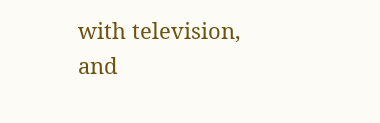with television, and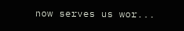now serves us wor...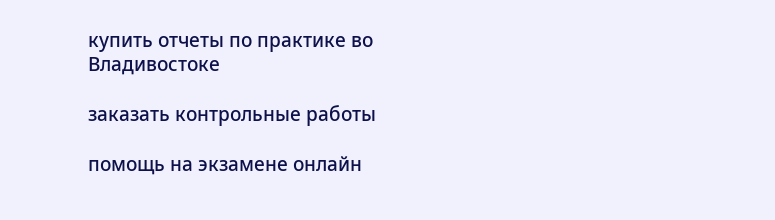купить отчеты по практике во Владивостоке

заказать контрольные работы

помощь на экзамене онлайн